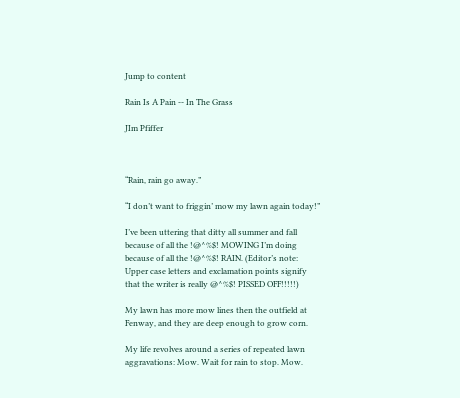Jump to content

Rain Is A Pain -- In The Grass

JIm Pfiffer



“Rain, rain go away.”

“I don’t want to friggin’ mow my lawn again today!”

I’ve been uttering that ditty all summer and fall because of all the !@^%$! MOWING I’m doing because of all the !@^%$! RAIN. (Editor’s note: Upper case letters and exclamation points signify that the writer is really @^%$! PISSED OFF!!!!!)

My lawn has more mow lines then the outfield at Fenway, and they are deep enough to grow corn.

My life revolves around a series of repeated lawn aggravations: Mow. Wait for rain to stop. Mow.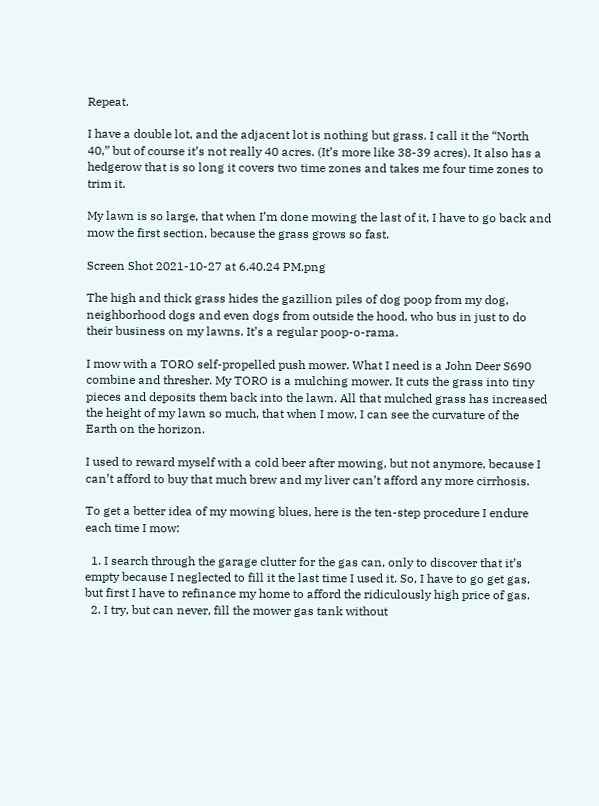Repeat.

I have a double lot, and the adjacent lot is nothing but grass. I call it the “North 40,” but of course it’s not really 40 acres. (It’s more like 38-39 acres). It also has a hedgerow that is so long it covers two time zones and takes me four time zones to trim it.

My lawn is so large, that when I’m done mowing the last of it, I have to go back and mow the first section, because the grass grows so fast.

Screen Shot 2021-10-27 at 6.40.24 PM.png

The high and thick grass hides the gazillion piles of dog poop from my dog, neighborhood dogs and even dogs from outside the hood, who bus in just to do their business on my lawns. It’s a regular poop-o-rama.

I mow with a TORO self-propelled push mower. What I need is a John Deer S690 combine and thresher. My TORO is a mulching mower. It cuts the grass into tiny pieces and deposits them back into the lawn. All that mulched grass has increased the height of my lawn so much, that when I mow, I can see the curvature of the Earth on the horizon.

I used to reward myself with a cold beer after mowing, but not anymore, because I can’t afford to buy that much brew and my liver can’t afford any more cirrhosis.

To get a better idea of my mowing blues, here is the ten-step procedure I endure each time I mow:

  1. I search through the garage clutter for the gas can, only to discover that it’s empty because I neglected to fill it the last time I used it. So, I have to go get gas, but first I have to refinance my home to afford the ridiculously high price of gas.
  2. I try, but can never, fill the mower gas tank without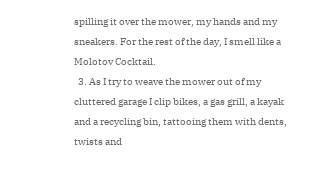spilling it over the mower, my hands and my sneakers. For the rest of the day, I smell like a Molotov Cocktail.
  3. As I try to weave the mower out of my cluttered garage I clip bikes, a gas grill, a kayak and a recycling bin, tattooing them with dents, twists and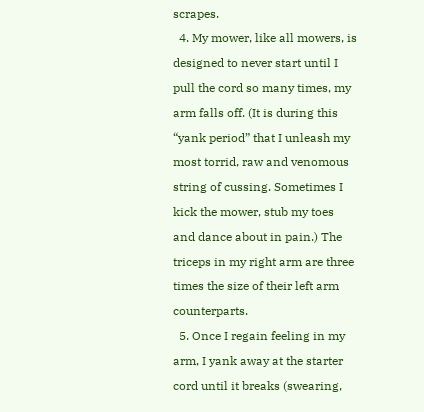scrapes.
  4. My mower, like all mowers, is designed to never start until I pull the cord so many times, my arm falls off. (It is during this “yank period” that I unleash my most torrid, raw and venomous string of cussing. Sometimes I kick the mower, stub my toes and dance about in pain.) The triceps in my right arm are three times the size of their left arm counterparts.
  5. Once I regain feeling in my arm, I yank away at the starter cord until it breaks (swearing,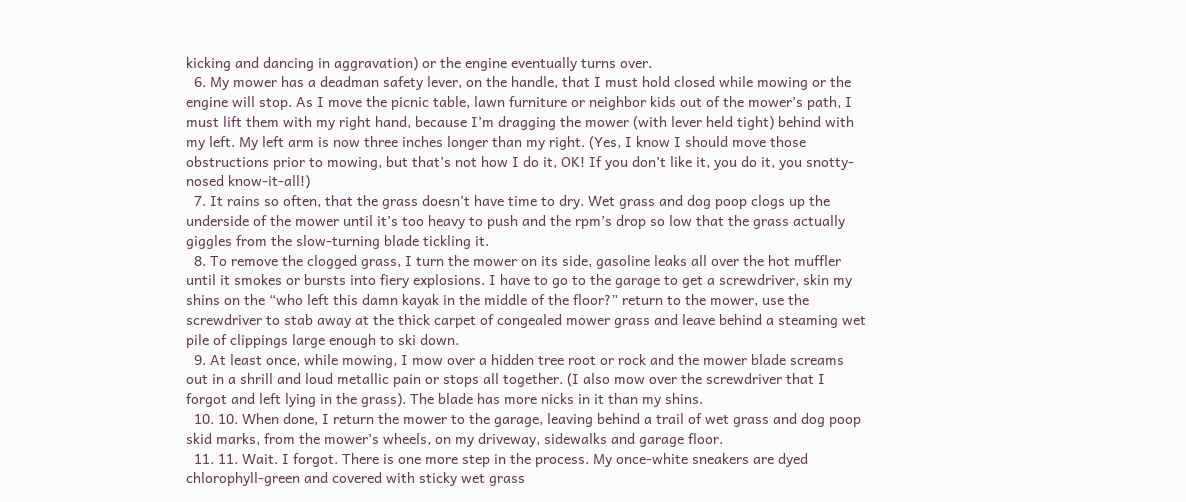kicking and dancing in aggravation) or the engine eventually turns over.
  6. My mower has a deadman safety lever, on the handle, that I must hold closed while mowing or the engine will stop. As I move the picnic table, lawn furniture or neighbor kids out of the mower’s path, I must lift them with my right hand, because I’m dragging the mower (with lever held tight) behind with my left. My left arm is now three inches longer than my right. (Yes, I know I should move those obstructions prior to mowing, but that’s not how I do it, OK! If you don’t like it, you do it, you snotty-nosed know-it-all!)
  7. It rains so often, that the grass doesn’t have time to dry. Wet grass and dog poop clogs up the underside of the mower until it’s too heavy to push and the rpm’s drop so low that the grass actually giggles from the slow-turning blade tickling it.
  8. To remove the clogged grass, I turn the mower on its side, gasoline leaks all over the hot muffler until it smokes or bursts into fiery explosions. I have to go to the garage to get a screwdriver, skin my shins on the “who left this damn kayak in the middle of the floor?” return to the mower, use the screwdriver to stab away at the thick carpet of congealed mower grass and leave behind a steaming wet pile of clippings large enough to ski down.
  9. At least once, while mowing, I mow over a hidden tree root or rock and the mower blade screams out in a shrill and loud metallic pain or stops all together. (I also mow over the screwdriver that I forgot and left lying in the grass). The blade has more nicks in it than my shins.
  10. 10. When done, I return the mower to the garage, leaving behind a trail of wet grass and dog poop skid marks, from the mower’s wheels, on my driveway, sidewalks and garage floor.
  11. 11. Wait. I forgot. There is one more step in the process. My once-white sneakers are dyed chlorophyll-green and covered with sticky wet grass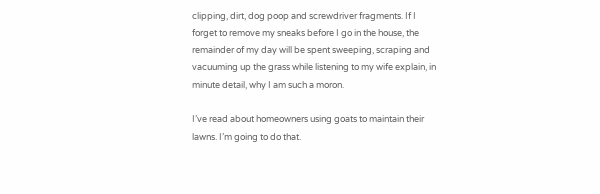clipping, dirt, dog poop and screwdriver fragments. If I forget to remove my sneaks before I go in the house, the remainder of my day will be spent sweeping, scraping and vacuuming up the grass while listening to my wife explain, in minute detail, why I am such a moron.

I’ve read about homeowners using goats to maintain their lawns. I’m going to do that.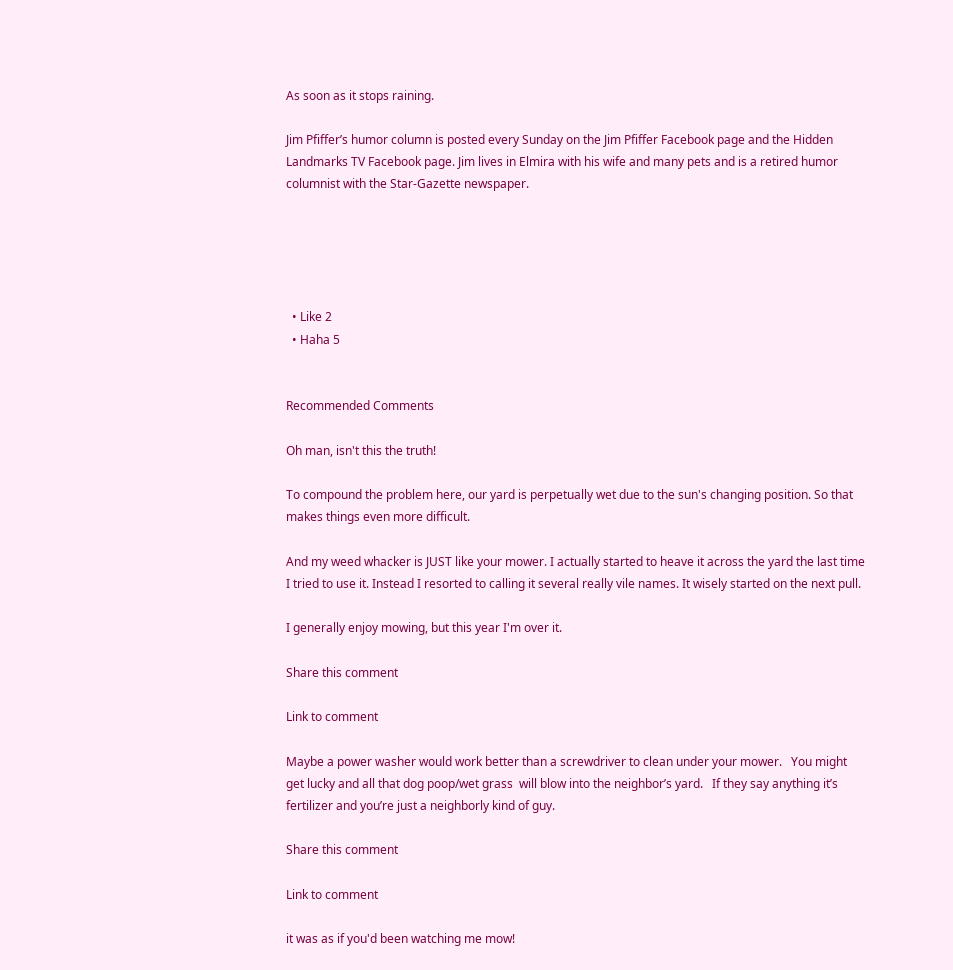As soon as it stops raining.

Jim Pfiffer’s humor column is posted every Sunday on the Jim Pfiffer Facebook page and the Hidden Landmarks TV Facebook page. Jim lives in Elmira with his wife and many pets and is a retired humor columnist with the Star-Gazette newspaper.





  • Like 2
  • Haha 5


Recommended Comments

Oh man, isn't this the truth!

To compound the problem here, our yard is perpetually wet due to the sun's changing position. So that makes things even more difficult.

And my weed whacker is JUST like your mower. I actually started to heave it across the yard the last time I tried to use it. Instead I resorted to calling it several really vile names. It wisely started on the next pull.

I generally enjoy mowing, but this year I'm over it.

Share this comment

Link to comment

Maybe a power washer would work better than a screwdriver to clean under your mower.   You might get lucky and all that dog poop/wet grass  will blow into the neighbor’s yard.   If they say anything it’s fertilizer and you’re just a neighborly kind of guy.

Share this comment

Link to comment

it was as if you'd been watching me mow!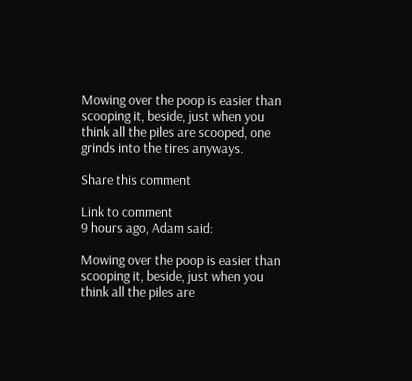Mowing over the poop is easier than scooping it, beside, just when you think all the piles are scooped, one grinds into the tires anyways.

Share this comment

Link to comment
9 hours ago, Adam said:

Mowing over the poop is easier than scooping it, beside, just when you think all the piles are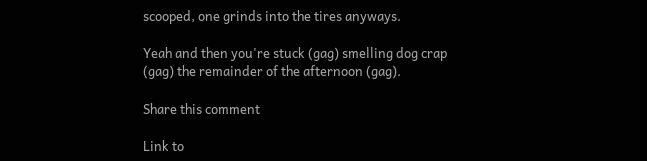scooped, one grinds into the tires anyways.

Yeah and then you're stuck (gag) smelling dog crap (gag) the remainder of the afternoon (gag).

Share this comment

Link to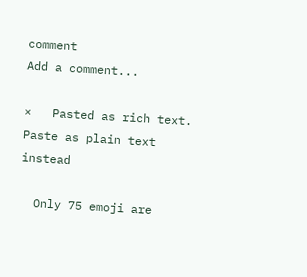comment
Add a comment...

×   Pasted as rich text.   Paste as plain text instead

  Only 75 emoji are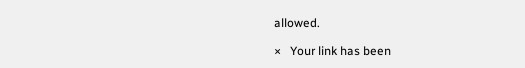allowed.

×   Your link has been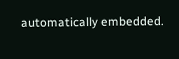automatically embedded.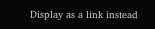Display as a link instead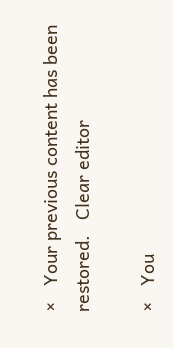×   Your previous content has been restored.   Clear editor

×   You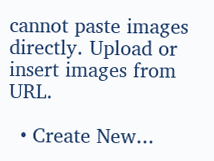cannot paste images directly. Upload or insert images from URL.

  • Create New...